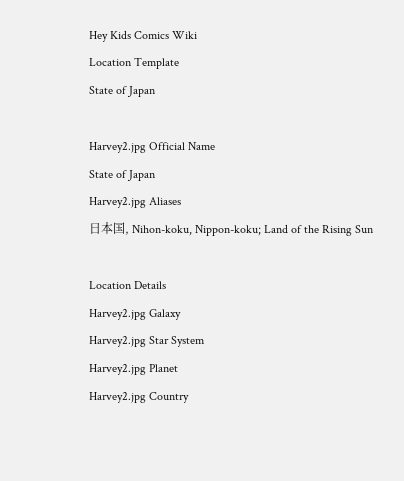Hey Kids Comics Wiki
Location Template
State of Japan

Harvey2.jpg Official Name
State of Japan
Harvey2.jpg Aliases
日本国, Nihon-koku, Nippon-koku; Land of the Rising Sun

Location Details
Harvey2.jpg Galaxy
Harvey2.jpg Star System
Harvey2.jpg Planet
Harvey2.jpg Country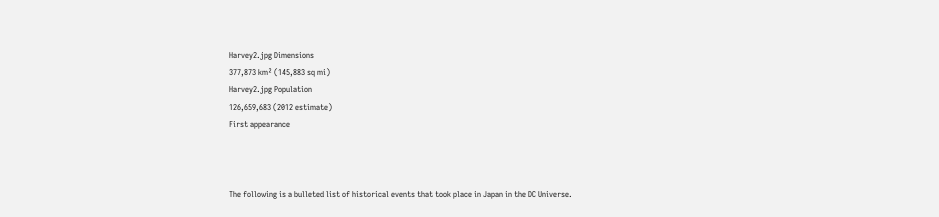Harvey2.jpg Dimensions
377,873 km² (145,883 sq mi)
Harvey2.jpg Population
126,659,683 (2012 estimate)
First appearance



The following is a bulleted list of historical events that took place in Japan in the DC Universe.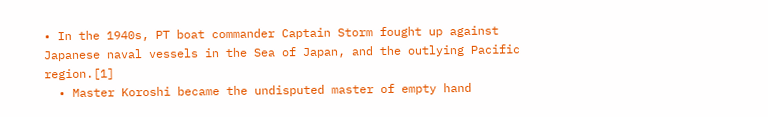• In the 1940s, PT boat commander Captain Storm fought up against Japanese naval vessels in the Sea of Japan, and the outlying Pacific region.[1]
  • Master Koroshi became the undisputed master of empty hand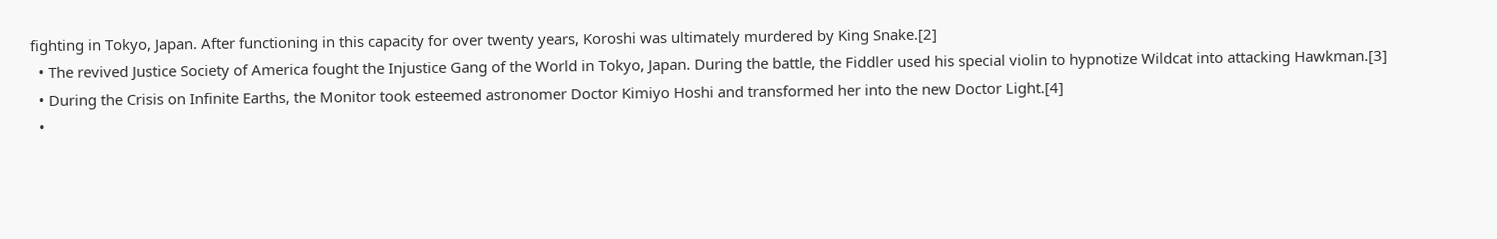fighting in Tokyo, Japan. After functioning in this capacity for over twenty years, Koroshi was ultimately murdered by King Snake.[2]
  • The revived Justice Society of America fought the Injustice Gang of the World in Tokyo, Japan. During the battle, the Fiddler used his special violin to hypnotize Wildcat into attacking Hawkman.[3]
  • During the Crisis on Infinite Earths, the Monitor took esteemed astronomer Doctor Kimiyo Hoshi and transformed her into the new Doctor Light.[4]
  •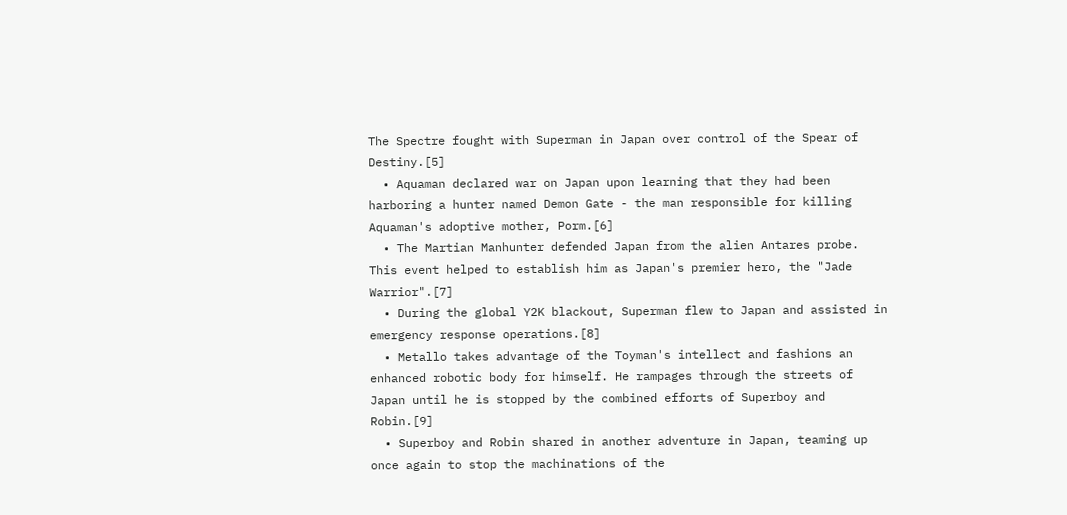The Spectre fought with Superman in Japan over control of the Spear of Destiny.[5]
  • Aquaman declared war on Japan upon learning that they had been harboring a hunter named Demon Gate - the man responsible for killing Aquaman's adoptive mother, Porm.[6]
  • The Martian Manhunter defended Japan from the alien Antares probe. This event helped to establish him as Japan's premier hero, the "Jade Warrior".[7]
  • During the global Y2K blackout, Superman flew to Japan and assisted in emergency response operations.[8]
  • Metallo takes advantage of the Toyman's intellect and fashions an enhanced robotic body for himself. He rampages through the streets of Japan until he is stopped by the combined efforts of Superboy and Robin.[9]
  • Superboy and Robin shared in another adventure in Japan, teaming up once again to stop the machinations of the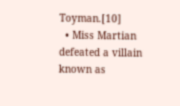Toyman.[10]
  • Miss Martian defeated a villain known as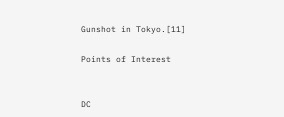Gunshot in Tokyo.[11]

Points of Interest


DC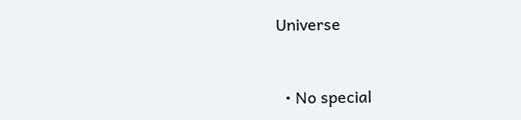Universe


  • No special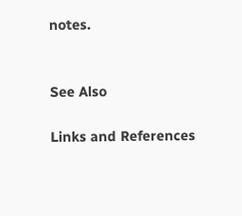notes.


See Also

Links and References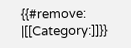{{#remove: |[[Category:]]}}